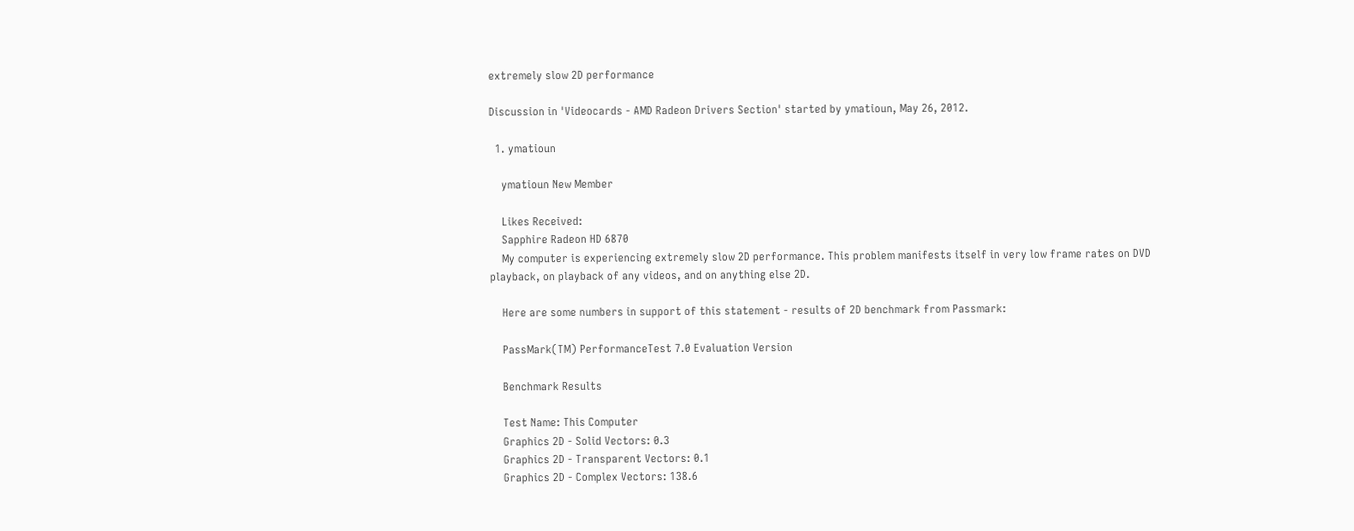extremely slow 2D performance

Discussion in 'Videocards - AMD Radeon Drivers Section' started by ymatioun, May 26, 2012.

  1. ymatioun

    ymatioun New Member

    Likes Received:
    Sapphire Radeon HD 6870
    My computer is experiencing extremely slow 2D performance. This problem manifests itself in very low frame rates on DVD playback, on playback of any videos, and on anything else 2D.

    Here are some numbers in support of this statement - results of 2D benchmark from Passmark:

    PassMark(TM) PerformanceTest 7.0 Evaluation Version

    Benchmark Results

    Test Name: This Computer
    Graphics 2D - Solid Vectors: 0.3
    Graphics 2D - Transparent Vectors: 0.1
    Graphics 2D - Complex Vectors: 138.6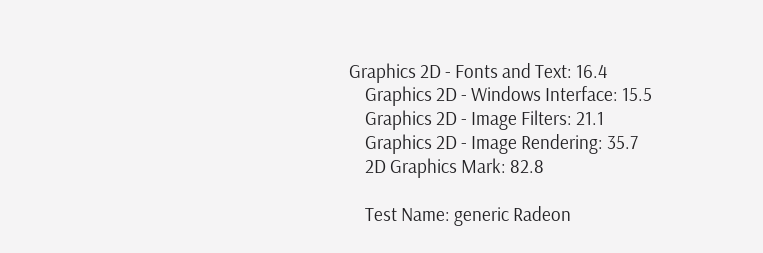Graphics 2D - Fonts and Text: 16.4
    Graphics 2D - Windows Interface: 15.5
    Graphics 2D - Image Filters: 21.1
    Graphics 2D - Image Rendering: 35.7
    2D Graphics Mark: 82.8

    Test Name: generic Radeon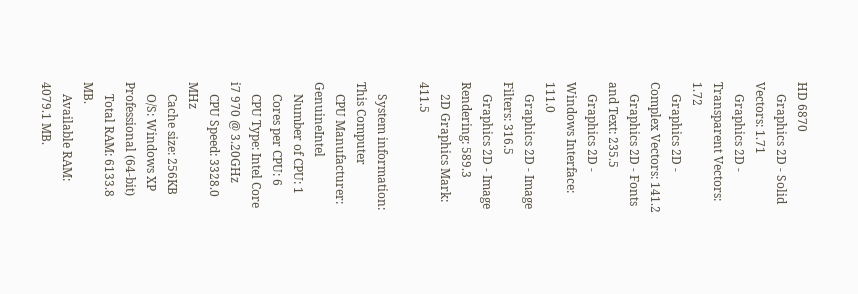HD 6870
    Graphics 2D - Solid Vectors: 1.71
    Graphics 2D - Transparent Vectors: 1.72
    Graphics 2D - Complex Vectors: 141.2
    Graphics 2D - Fonts and Text: 235.5
    Graphics 2D - Windows Interface: 111.0
    Graphics 2D - Image Filters: 316.5
    Graphics 2D - Image Rendering: 589.3
    2D Graphics Mark: 411.5

    System information: This Computer
    CPU Manufacturer: GenuineIntel
    Number of CPU: 1
    Cores per CPU: 6
    CPU Type: Intel Core i7 970 @ 3.20GHz
    CPU Speed: 3328.0 MHz
    Cache size: 256KB
    O/S: Windows XP Professional (64-bit)
    Total RAM: 6133.8 MB.
    Available RAM: 4079.1 MB.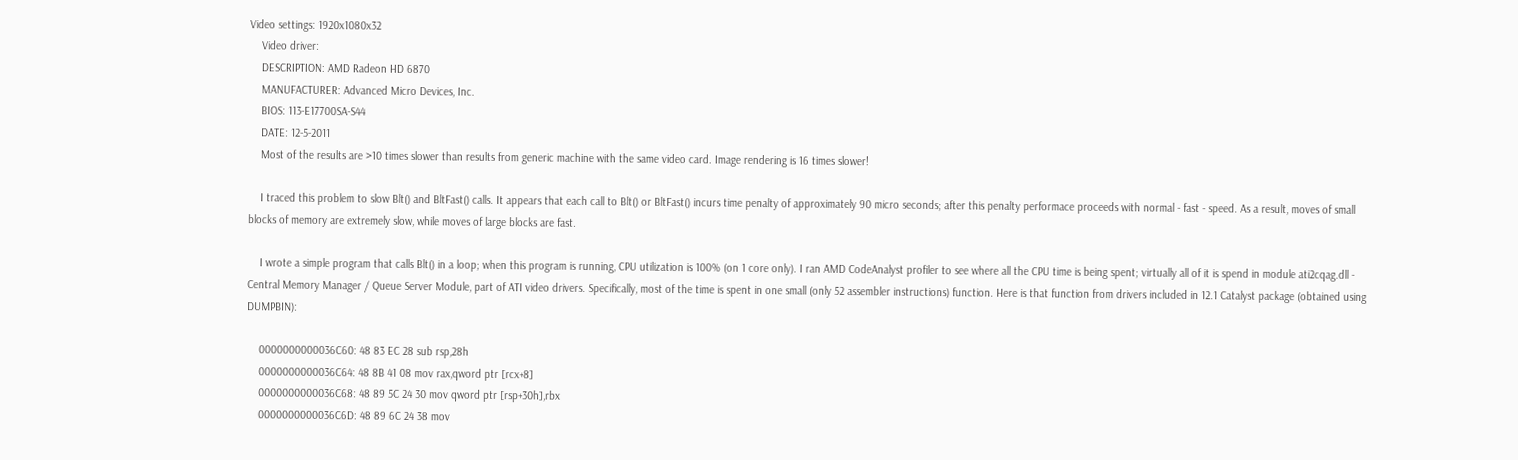Video settings: 1920x1080x32
    Video driver:
    DESCRIPTION: AMD Radeon HD 6870
    MANUFACTURER: Advanced Micro Devices, Inc.
    BIOS: 113-E17700SA-S44
    DATE: 12-5-2011
    Most of the results are >10 times slower than results from generic machine with the same video card. Image rendering is 16 times slower!

    I traced this problem to slow Blt() and BltFast() calls. It appears that each call to Blt() or BltFast() incurs time penalty of approximately 90 micro seconds; after this penalty performace proceeds with normal - fast - speed. As a result, moves of small blocks of memory are extremely slow, while moves of large blocks are fast.

    I wrote a simple program that calls Blt() in a loop; when this program is running, CPU utilization is 100% (on 1 core only). I ran AMD CodeAnalyst profiler to see where all the CPU time is being spent; virtually all of it is spend in module ati2cqag.dll - Central Memory Manager / Queue Server Module, part of ATI video drivers. Specifically, most of the time is spent in one small (only 52 assembler instructions) function. Here is that function from drivers included in 12.1 Catalyst package (obtained using DUMPBIN):

    0000000000036C60: 48 83 EC 28 sub rsp,28h
    0000000000036C64: 48 8B 41 08 mov rax,qword ptr [rcx+8]
    0000000000036C68: 48 89 5C 24 30 mov qword ptr [rsp+30h],rbx
    0000000000036C6D: 48 89 6C 24 38 mov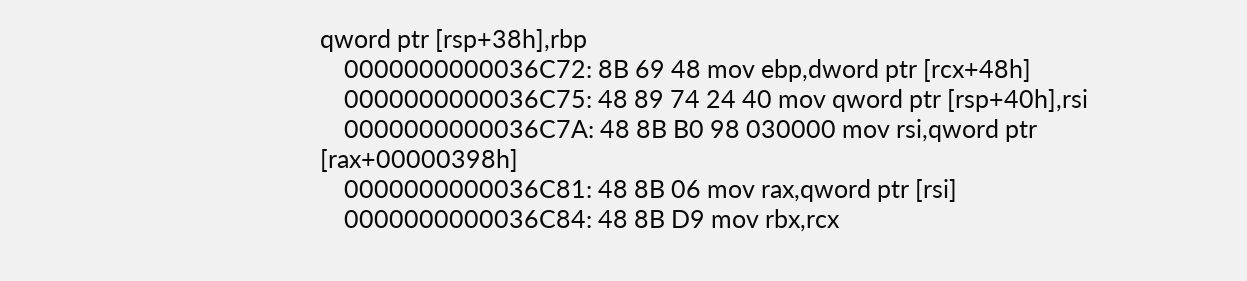qword ptr [rsp+38h],rbp
    0000000000036C72: 8B 69 48 mov ebp,dword ptr [rcx+48h]
    0000000000036C75: 48 89 74 24 40 mov qword ptr [rsp+40h],rsi
    0000000000036C7A: 48 8B B0 98 030000 mov rsi,qword ptr [rax+00000398h]
    0000000000036C81: 48 8B 06 mov rax,qword ptr [rsi]
    0000000000036C84: 48 8B D9 mov rbx,rcx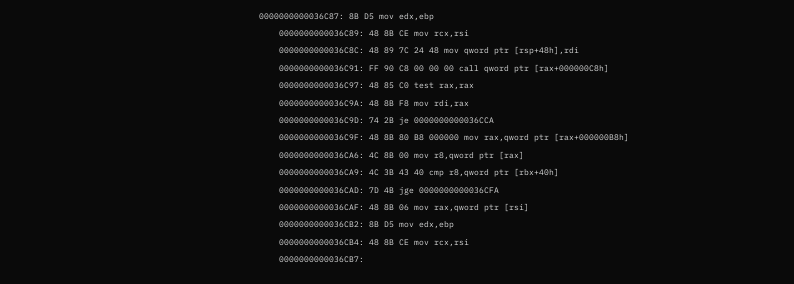0000000000036C87: 8B D5 mov edx,ebp
    0000000000036C89: 48 8B CE mov rcx,rsi
    0000000000036C8C: 48 89 7C 24 48 mov qword ptr [rsp+48h],rdi
    0000000000036C91: FF 90 C8 00 00 00 call qword ptr [rax+000000C8h]
    0000000000036C97: 48 85 C0 test rax,rax
    0000000000036C9A: 48 8B F8 mov rdi,rax
    0000000000036C9D: 74 2B je 0000000000036CCA
    0000000000036C9F: 48 8B 80 B8 000000 mov rax,qword ptr [rax+000000B8h]
    0000000000036CA6: 4C 8B 00 mov r8,qword ptr [rax]
    0000000000036CA9: 4C 3B 43 40 cmp r8,qword ptr [rbx+40h]
    0000000000036CAD: 7D 4B jge 0000000000036CFA
    0000000000036CAF: 48 8B 06 mov rax,qword ptr [rsi]
    0000000000036CB2: 8B D5 mov edx,ebp
    0000000000036CB4: 48 8B CE mov rcx,rsi
    0000000000036CB7: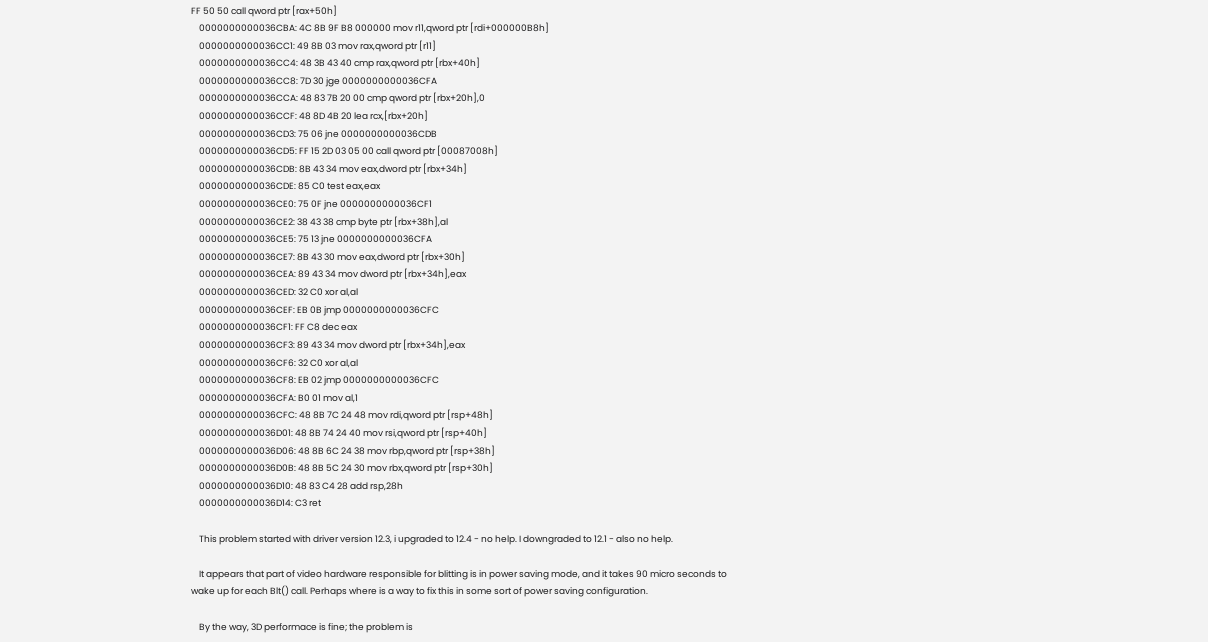FF 50 50 call qword ptr [rax+50h]
    0000000000036CBA: 4C 8B 9F B8 000000 mov r11,qword ptr [rdi+000000B8h]
    0000000000036CC1: 49 8B 03 mov rax,qword ptr [r11]
    0000000000036CC4: 48 3B 43 40 cmp rax,qword ptr [rbx+40h]
    0000000000036CC8: 7D 30 jge 0000000000036CFA
    0000000000036CCA: 48 83 7B 20 00 cmp qword ptr [rbx+20h],0
    0000000000036CCF: 48 8D 4B 20 lea rcx,[rbx+20h]
    0000000000036CD3: 75 06 jne 0000000000036CDB
    0000000000036CD5: FF 15 2D 03 05 00 call qword ptr [00087008h]
    0000000000036CDB: 8B 43 34 mov eax,dword ptr [rbx+34h]
    0000000000036CDE: 85 C0 test eax,eax
    0000000000036CE0: 75 0F jne 0000000000036CF1
    0000000000036CE2: 38 43 38 cmp byte ptr [rbx+38h],al
    0000000000036CE5: 75 13 jne 0000000000036CFA
    0000000000036CE7: 8B 43 30 mov eax,dword ptr [rbx+30h]
    0000000000036CEA: 89 43 34 mov dword ptr [rbx+34h],eax
    0000000000036CED: 32 C0 xor al,al
    0000000000036CEF: EB 0B jmp 0000000000036CFC
    0000000000036CF1: FF C8 dec eax
    0000000000036CF3: 89 43 34 mov dword ptr [rbx+34h],eax
    0000000000036CF6: 32 C0 xor al,al
    0000000000036CF8: EB 02 jmp 0000000000036CFC
    0000000000036CFA: B0 01 mov al,1
    0000000000036CFC: 48 8B 7C 24 48 mov rdi,qword ptr [rsp+48h]
    0000000000036D01: 48 8B 74 24 40 mov rsi,qword ptr [rsp+40h]
    0000000000036D06: 48 8B 6C 24 38 mov rbp,qword ptr [rsp+38h]
    0000000000036D0B: 48 8B 5C 24 30 mov rbx,qword ptr [rsp+30h]
    0000000000036D10: 48 83 C4 28 add rsp,28h
    0000000000036D14: C3 ret

    This problem started with driver version 12.3, i upgraded to 12.4 - no help. I downgraded to 12.1 - also no help.

    It appears that part of video hardware responsible for blitting is in power saving mode, and it takes 90 micro seconds to wake up for each Blt() call. Perhaps where is a way to fix this in some sort of power saving configuration.

    By the way, 3D performace is fine; the problem is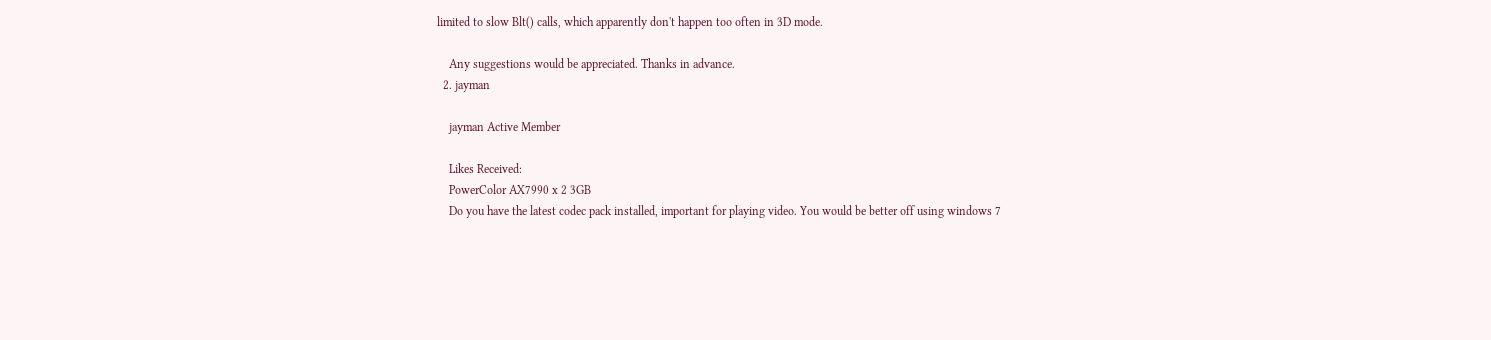limited to slow Blt() calls, which apparently don't happen too often in 3D mode.

    Any suggestions would be appreciated. Thanks in advance.
  2. jayman

    jayman Active Member

    Likes Received:
    PowerColor AX7990 x 2 3GB
    Do you have the latest codec pack installed, important for playing video. You would be better off using windows 7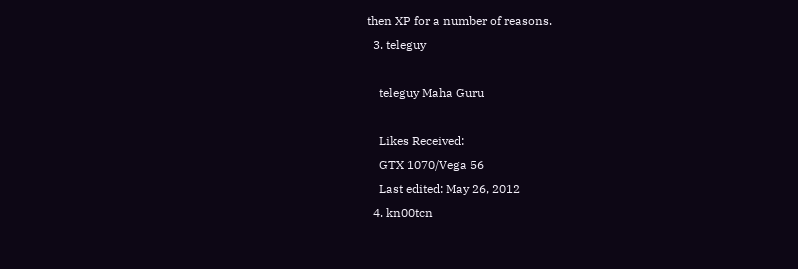then XP for a number of reasons.
  3. teleguy

    teleguy Maha Guru

    Likes Received:
    GTX 1070/Vega 56
    Last edited: May 26, 2012
  4. kn00tcn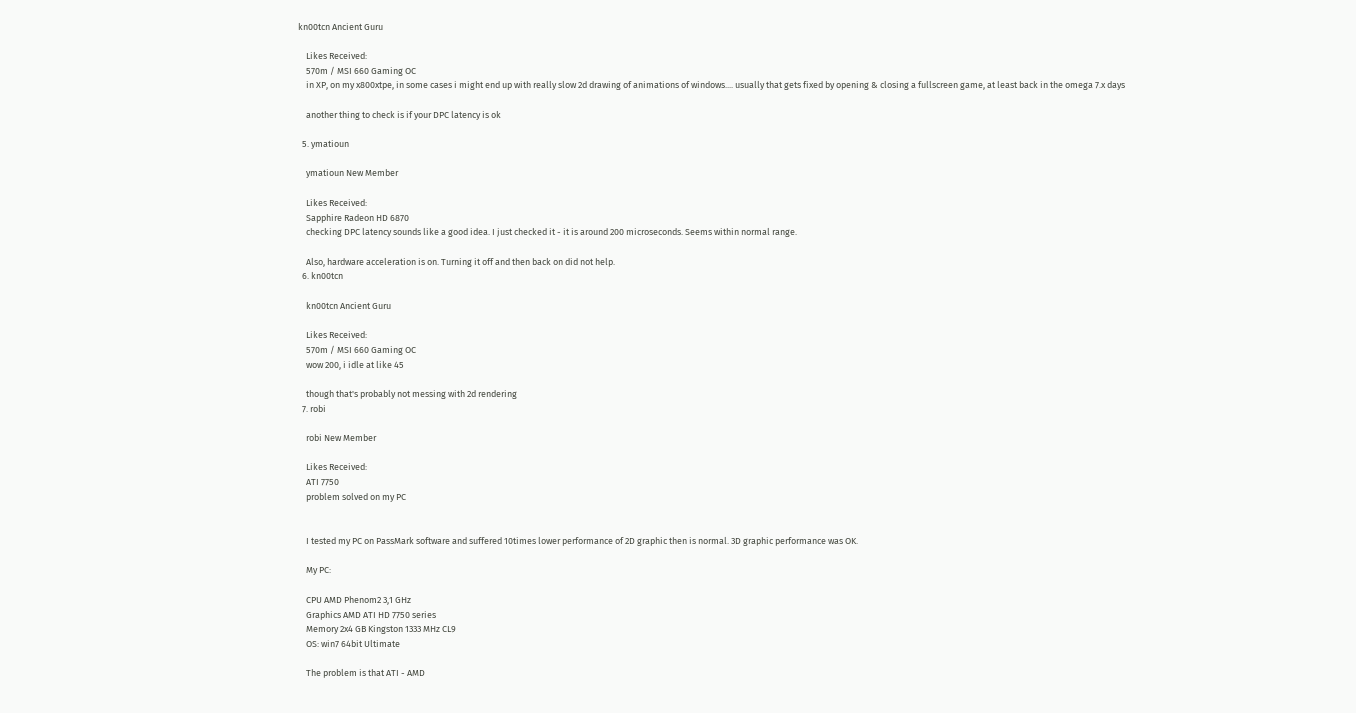kn00tcn Ancient Guru

    Likes Received:
    570m / MSI 660 Gaming OC
    in XP, on my x800xtpe, in some cases i might end up with really slow 2d drawing of animations of windows.... usually that gets fixed by opening & closing a fullscreen game, at least back in the omega 7.x days

    another thing to check is if your DPC latency is ok

  5. ymatioun

    ymatioun New Member

    Likes Received:
    Sapphire Radeon HD 6870
    checking DPC latency sounds like a good idea. I just checked it - it is around 200 microseconds. Seems within normal range.

    Also, hardware acceleration is on. Turning it off and then back on did not help.
  6. kn00tcn

    kn00tcn Ancient Guru

    Likes Received:
    570m / MSI 660 Gaming OC
    wow 200, i idle at like 45

    though that's probably not messing with 2d rendering
  7. robi

    robi New Member

    Likes Received:
    ATI 7750
    problem solved on my PC


    I tested my PC on PassMark software and suffered 10times lower performance of 2D graphic then is normal. 3D graphic performance was OK.

    My PC:

    CPU AMD Phenom2 3,1 GHz
    Graphics AMD ATI HD 7750 series
    Memory 2x4 GB Kingston 1333 MHz CL9
    OS: win7 64bit Ultimate

    The problem is that ATI - AMD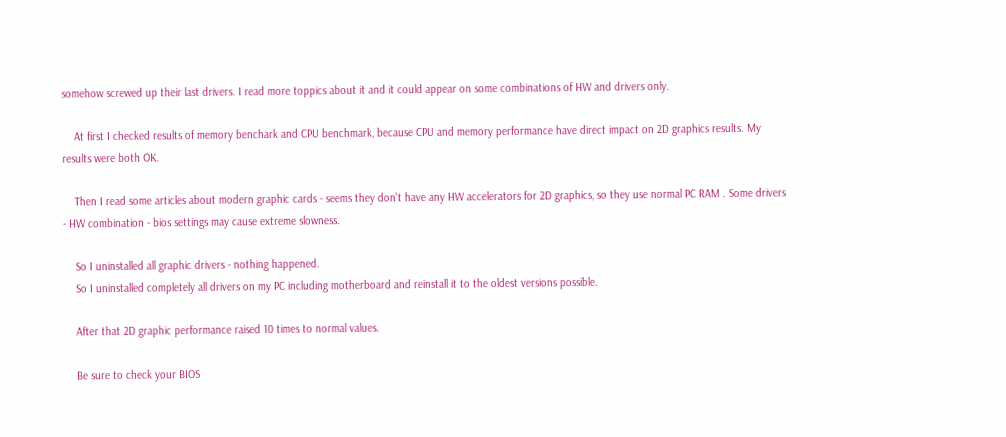somehow screwed up their last drivers. I read more toppics about it and it could appear on some combinations of HW and drivers only.

    At first I checked results of memory benchark and CPU benchmark, because CPU and memory performance have direct impact on 2D graphics results. My results were both OK.

    Then I read some articles about modern graphic cards - seems they don't have any HW accelerators for 2D graphics, so they use normal PC RAM . Some drivers - HW combination - bios settings may cause extreme slowness.

    So I uninstalled all graphic drivers - nothing happened.
    So I uninstalled completely all drivers on my PC including motherboard and reinstall it to the oldest versions possible.

    After that 2D graphic performance raised 10 times to normal values.

    Be sure to check your BIOS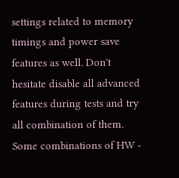settings related to memory timings and power save features as well. Don't hesitate disable all advanced features during tests and try all combination of them. Some combinations of HW -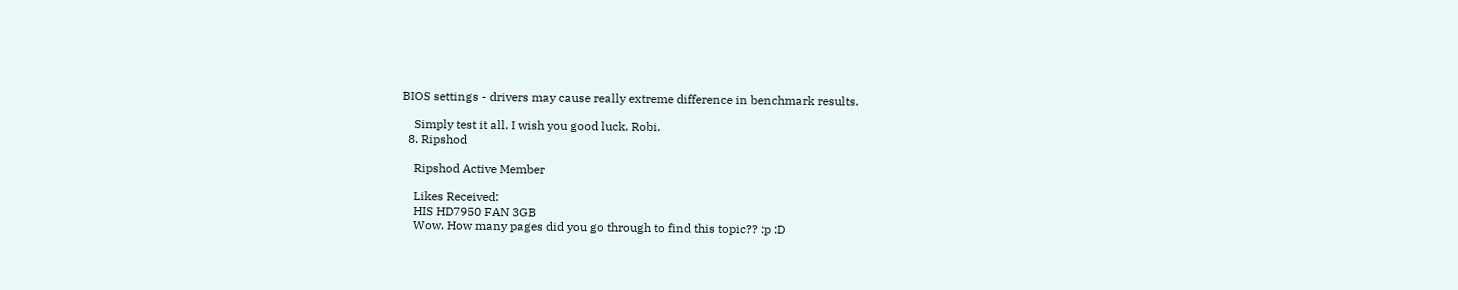BIOS settings - drivers may cause really extreme difference in benchmark results.

    Simply test it all. I wish you good luck. Robi.
  8. Ripshod

    Ripshod Active Member

    Likes Received:
    HIS HD7950 FAN 3GB
    Wow. How many pages did you go through to find this topic?? :p :D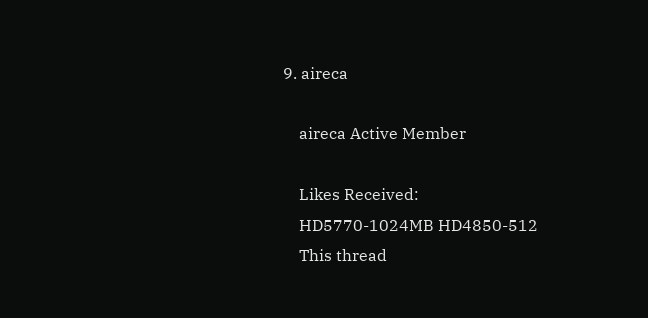9. aireca

    aireca Active Member

    Likes Received:
    HD5770-1024MB HD4850-512
    This thread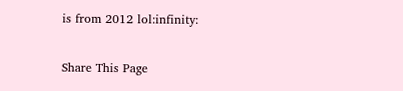is from 2012 lol:infinity:

Share This Page